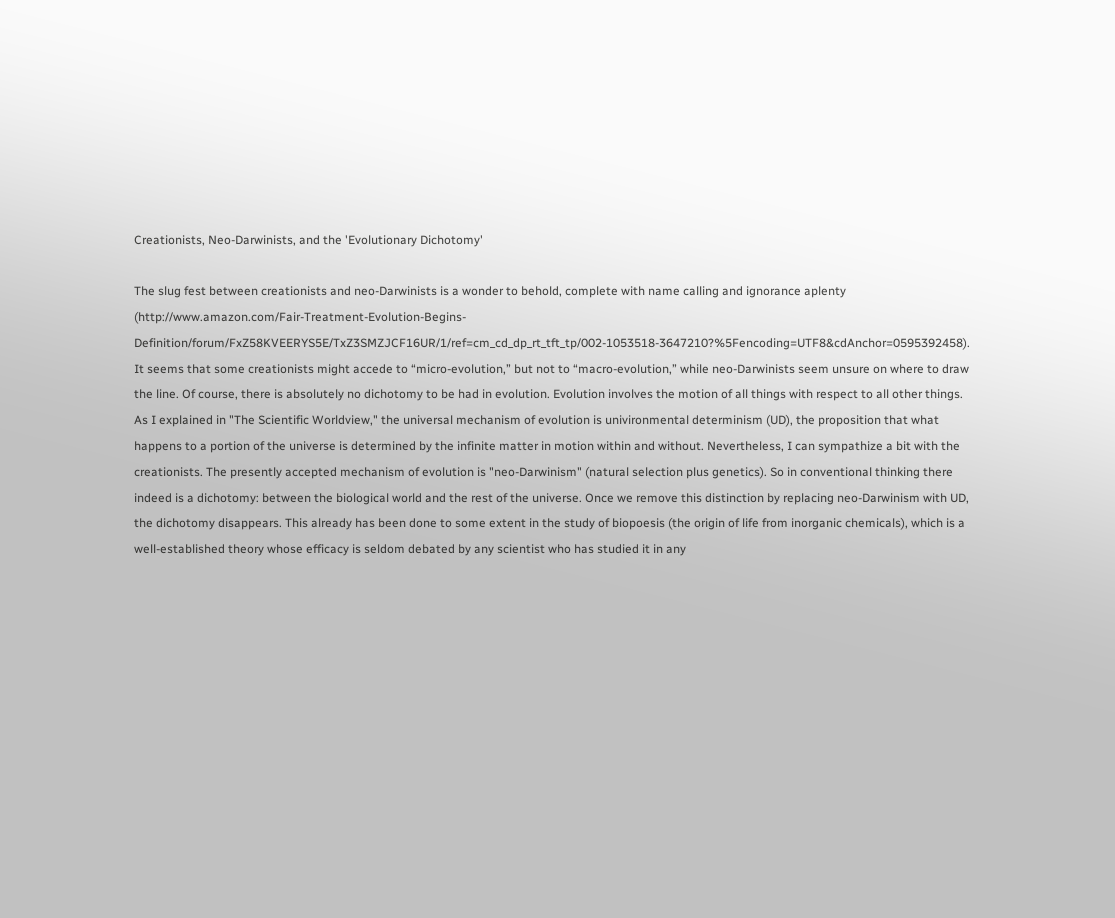Creationists, Neo-Darwinists, and the 'Evolutionary Dichotomy'

The slug fest between creationists and neo-Darwinists is a wonder to behold, complete with name calling and ignorance aplenty (http://www.amazon.com/Fair-Treatment-Evolution-Begins-Definition/forum/FxZ58KVEERYS5E/TxZ3SMZJCF16UR/1/ref=cm_cd_dp_rt_tft_tp/002-1053518-3647210?%5Fencoding=UTF8&cdAnchor=0595392458). It seems that some creationists might accede to “micro-evolution,” but not to “macro-evolution,” while neo-Darwinists seem unsure on where to draw the line. Of course, there is absolutely no dichotomy to be had in evolution. Evolution involves the motion of all things with respect to all other things. As I explained in "The Scientific Worldview," the universal mechanism of evolution is univironmental determinism (UD), the proposition that what happens to a portion of the universe is determined by the infinite matter in motion within and without. Nevertheless, I can sympathize a bit with the creationists. The presently accepted mechanism of evolution is "neo-Darwinism" (natural selection plus genetics). So in conventional thinking there indeed is a dichotomy: between the biological world and the rest of the universe. Once we remove this distinction by replacing neo-Darwinism with UD, the dichotomy disappears. This already has been done to some extent in the study of biopoesis (the origin of life from inorganic chemicals), which is a well-established theory whose efficacy is seldom debated by any scientist who has studied it in any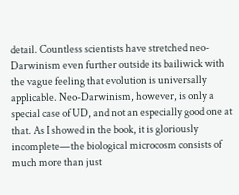detail. Countless scientists have stretched neo-Darwinism even further outside its bailiwick with the vague feeling that evolution is universally applicable. Neo-Darwinism, however, is only a special case of UD, and not an especially good one at that. As I showed in the book, it is gloriously incomplete—the biological microcosm consists of much more than just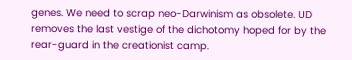genes. We need to scrap neo-Darwinism as obsolete. UD removes the last vestige of the dichotomy hoped for by the rear-guard in the creationist camp.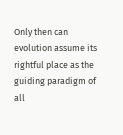Only then can evolution assume its rightful place as the guiding paradigm of all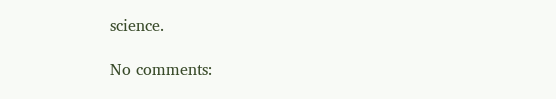science.

No comments: